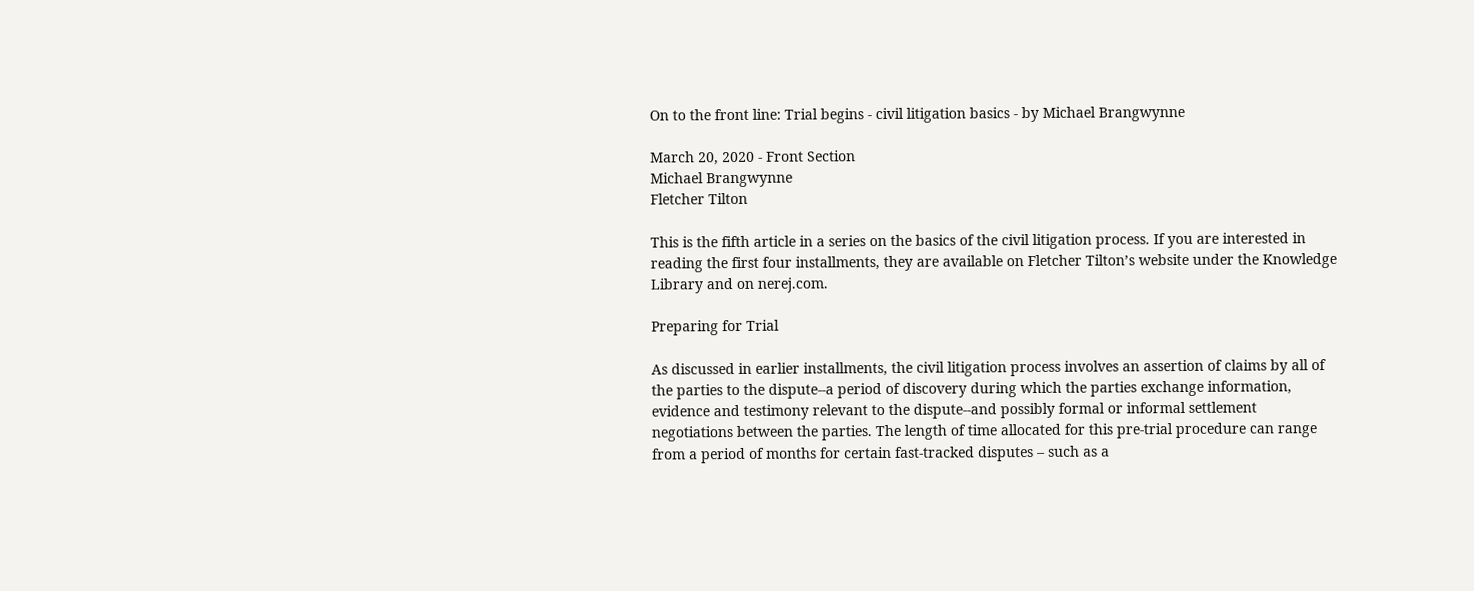On to the front line: Trial begins - civil litigation basics - by Michael Brangwynne

March 20, 2020 - Front Section
Michael Brangwynne
Fletcher Tilton

This is the fifth article in a series on the basics of the civil litigation process. If you are interested in reading the first four installments, they are available on Fletcher Tilton’s website under the Knowledge Library and on nerej.com.

Preparing for Trial

As discussed in earlier installments, the civil litigation process involves an assertion of claims by all of the parties to the dispute--a period of discovery during which the parties exchange information, evidence and testimony relevant to the dispute--and possibly formal or informal settlement negotiations between the parties. The length of time allocated for this pre-trial procedure can range from a period of months for certain fast-tracked disputes – such as a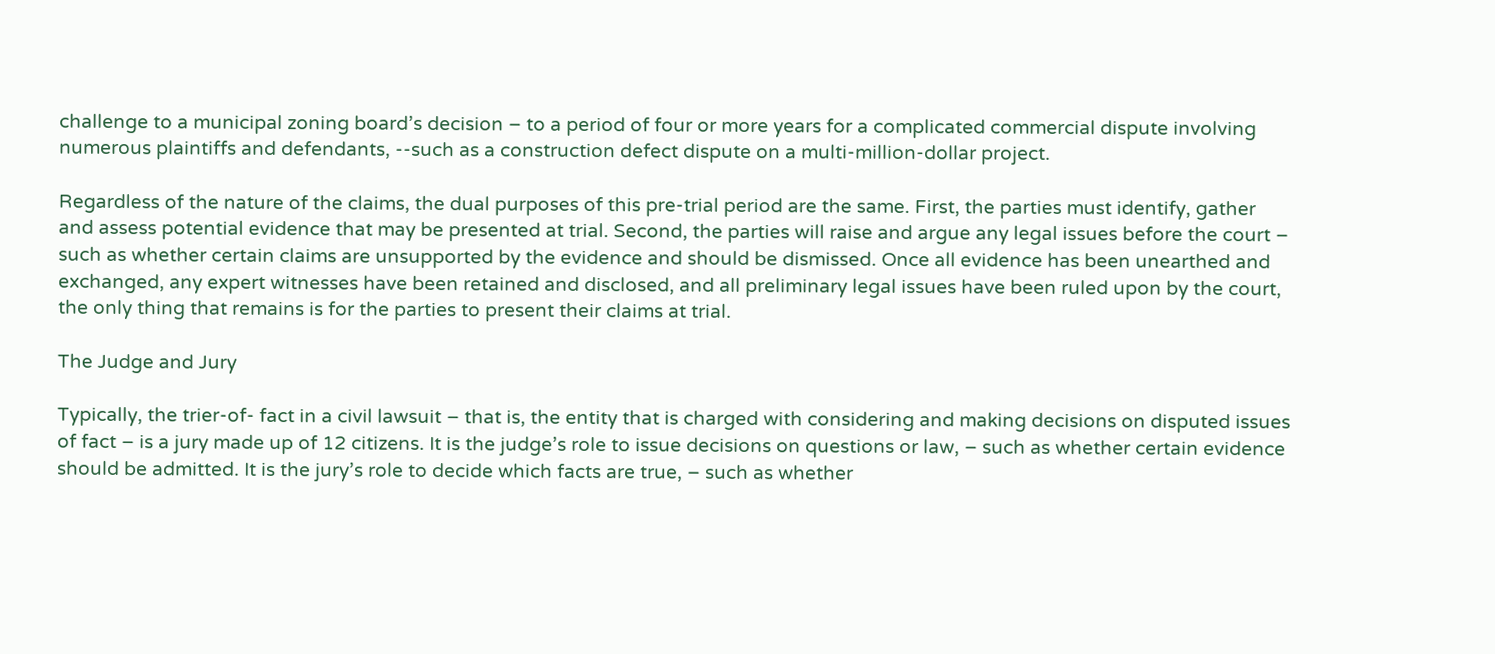challenge to a municipal zoning board’s decision – to a period of four or more years for a complicated commercial dispute involving numerous plaintiffs and defendants, --such as a construction defect dispute on a multi-million-dollar project.

Regardless of the nature of the claims, the dual purposes of this pre-trial period are the same. First, the parties must identify, gather and assess potential evidence that may be presented at trial. Second, the parties will raise and argue any legal issues before the court – such as whether certain claims are unsupported by the evidence and should be dismissed. Once all evidence has been unearthed and exchanged, any expert witnesses have been retained and disclosed, and all preliminary legal issues have been ruled upon by the court, the only thing that remains is for the parties to present their claims at trial.

The Judge and Jury

Typically, the trier-of- fact in a civil lawsuit – that is, the entity that is charged with considering and making decisions on disputed issues of fact – is a jury made up of 12 citizens. It is the judge’s role to issue decisions on questions or law, – such as whether certain evidence should be admitted. It is the jury’s role to decide which facts are true, – such as whether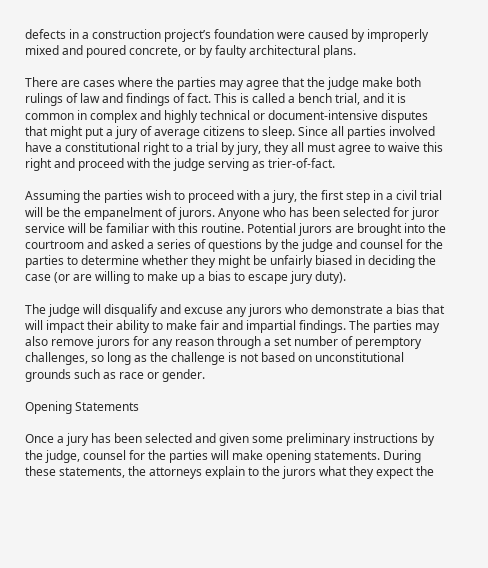defects in a construction project’s foundation were caused by improperly mixed and poured concrete, or by faulty architectural plans.

There are cases where the parties may agree that the judge make both rulings of law and findings of fact. This is called a bench trial, and it is common in complex and highly technical or document-intensive disputes that might put a jury of average citizens to sleep. Since all parties involved have a constitutional right to a trial by jury, they all must agree to waive this right and proceed with the judge serving as trier-of-fact.

Assuming the parties wish to proceed with a jury, the first step in a civil trial will be the empanelment of jurors. Anyone who has been selected for juror service will be familiar with this routine. Potential jurors are brought into the courtroom and asked a series of questions by the judge and counsel for the parties to determine whether they might be unfairly biased in deciding the case (or are willing to make up a bias to escape jury duty).

The judge will disqualify and excuse any jurors who demonstrate a bias that will impact their ability to make fair and impartial findings. The parties may also remove jurors for any reason through a set number of peremptory challenges, so long as the challenge is not based on unconstitutional grounds such as race or gender.

Opening Statements

Once a jury has been selected and given some preliminary instructions by the judge, counsel for the parties will make opening statements. During these statements, the attorneys explain to the jurors what they expect the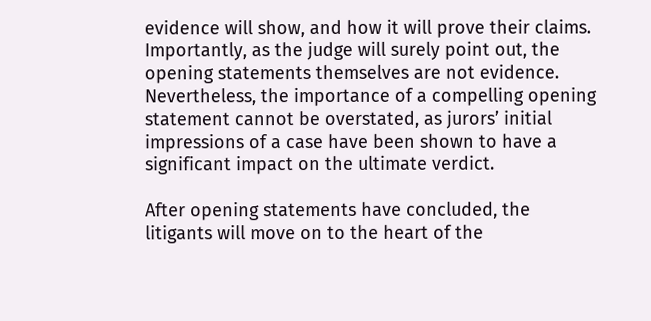evidence will show, and how it will prove their claims. Importantly, as the judge will surely point out, the opening statements themselves are not evidence. Nevertheless, the importance of a compelling opening statement cannot be overstated, as jurors’ initial impressions of a case have been shown to have a significant impact on the ultimate verdict.

After opening statements have concluded, the litigants will move on to the heart of the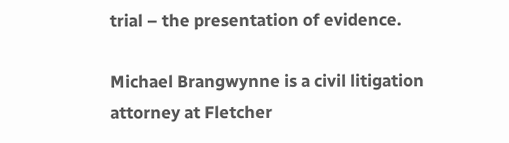trial – the presentation of evidence.

Michael Brangwynne is a civil litigation attorney at Fletcher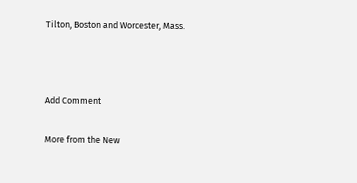Tilton, Boston and Worcester, Mass.



Add Comment

More from the New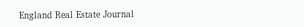England Real Estate Journal